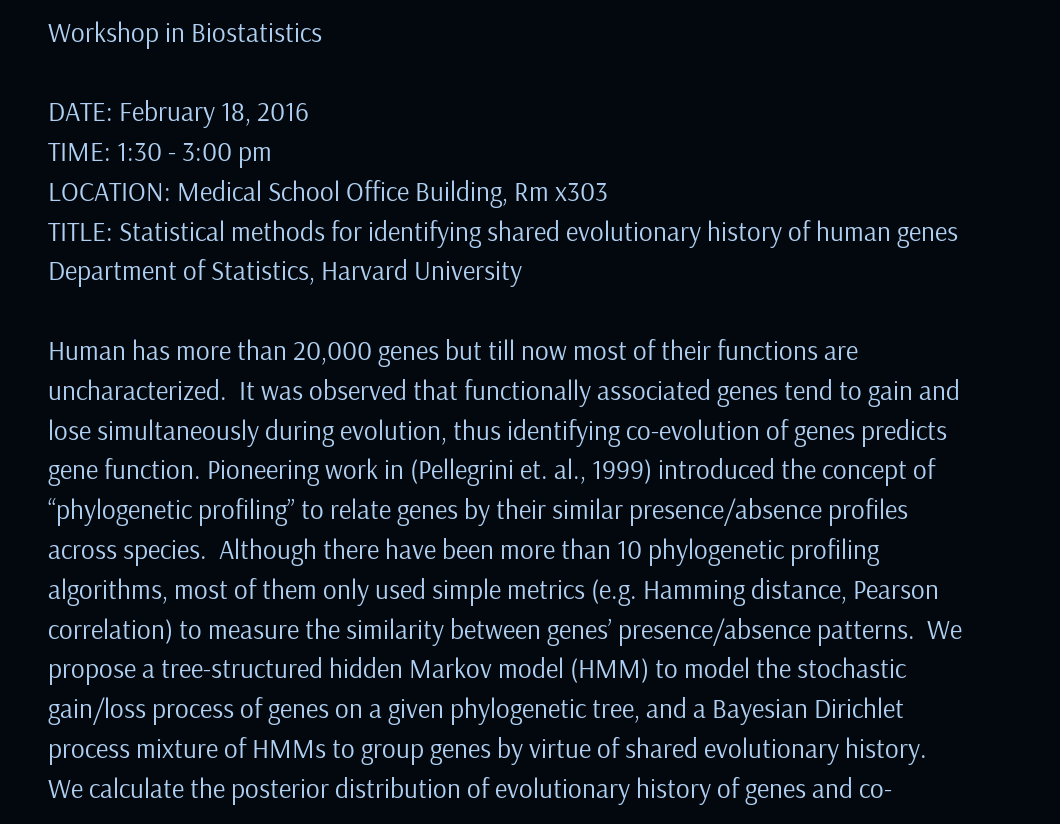Workshop in Biostatistics

DATE: February 18, 2016
TIME: 1:30 - 3:00 pm
LOCATION: Medical School Office Building, Rm x303
TITLE: Statistical methods for identifying shared evolutionary history of human genes
Department of Statistics, Harvard University

Human has more than 20,000 genes but till now most of their functions are uncharacterized.  It was observed that functionally associated genes tend to gain and lose simultaneously during evolution, thus identifying co-evolution of genes predicts gene function. Pioneering work in (Pellegrini et. al., 1999) introduced the concept of ‘‘phylogenetic profiling’’ to relate genes by their similar presence/absence profiles across species.  Although there have been more than 10 phylogenetic profiling algorithms, most of them only used simple metrics (e.g. Hamming distance, Pearson correlation) to measure the similarity between genes’ presence/absence patterns.  We propose a tree-structured hidden Markov model (HMM) to model the stochastic gain/loss process of genes on a given phylogenetic tree, and a Bayesian Dirichlet process mixture of HMMs to group genes by virtue of shared evolutionary history.  We calculate the posterior distribution of evolutionary history of genes and co-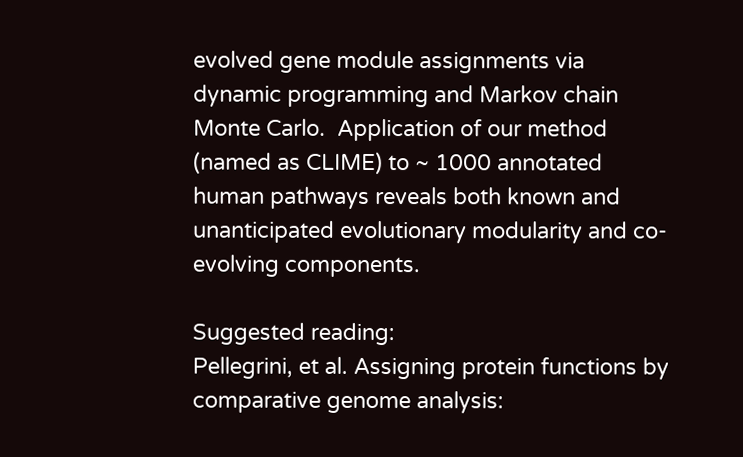evolved gene module assignments via dynamic programming and Markov chain Monte Carlo.  Application of our method (named as CLIME) to ~ 1000 annotated human pathways reveals both known and unanticipated evolutionary modularity and co-evolving components.

Suggested reading:
Pellegrini, et al. Assigning protein functions by comparative genome analysis: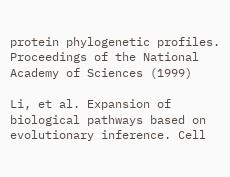protein phylogenetic profiles. Proceedings of the National Academy of Sciences (1999)

Li, et al. Expansion of biological pathways based on evolutionary inference. Cell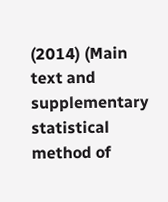(2014) (Main text and supplementary statistical method of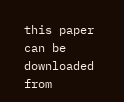this paper can be downloaded from